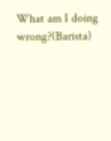What am I doing wrong?(Barista)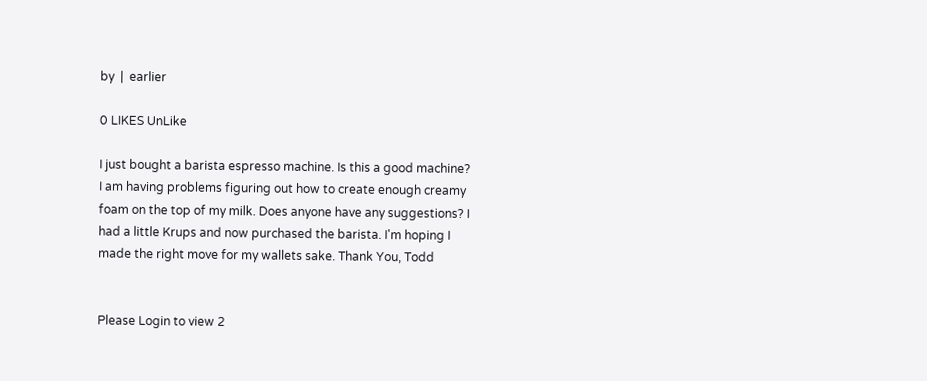by  |  earlier

0 LIKES UnLike

I just bought a barista espresso machine. Is this a good machine? I am having problems figuring out how to create enough creamy foam on the top of my milk. Does anyone have any suggestions? I had a little Krups and now purchased the barista. I'm hoping I made the right move for my wallets sake. Thank You, Todd


Please Login to view 2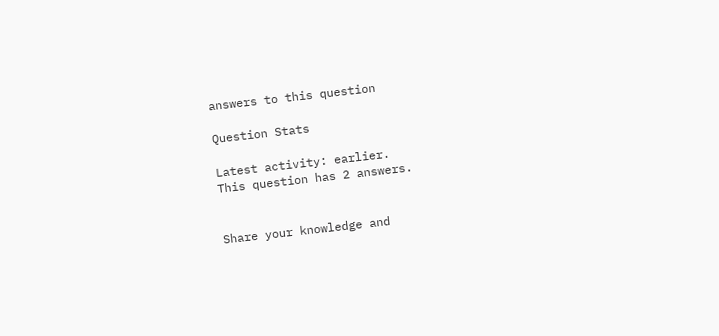answers to this question

Question Stats

Latest activity: earlier.
This question has 2 answers.


Share your knowledge and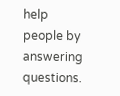help people by answering questions.